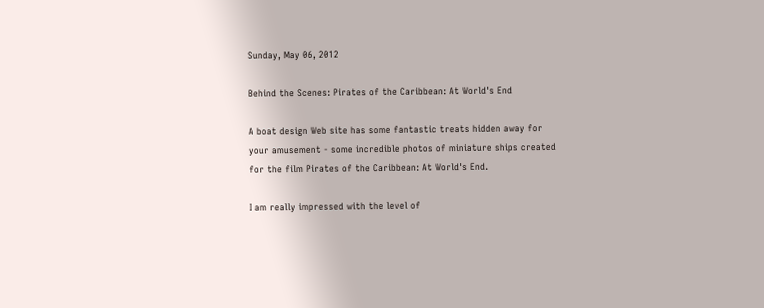Sunday, May 06, 2012

Behind the Scenes: Pirates of the Caribbean: At World's End

A boat design Web site has some fantastic treats hidden away for your amusement - some incredible photos of miniature ships created for the film Pirates of the Caribbean: At World's End.

I am really impressed with the level of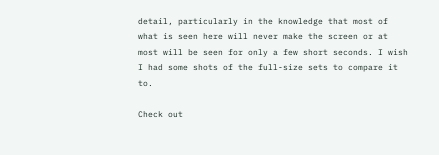detail, particularly in the knowledge that most of what is seen here will never make the screen or at most will be seen for only a few short seconds. I wish I had some shots of the full-size sets to compare it to.

Check out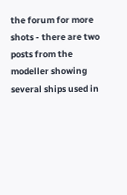the forum for more shots - there are two posts from the modeller showing several ships used in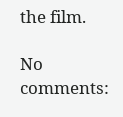the film.

No comments: